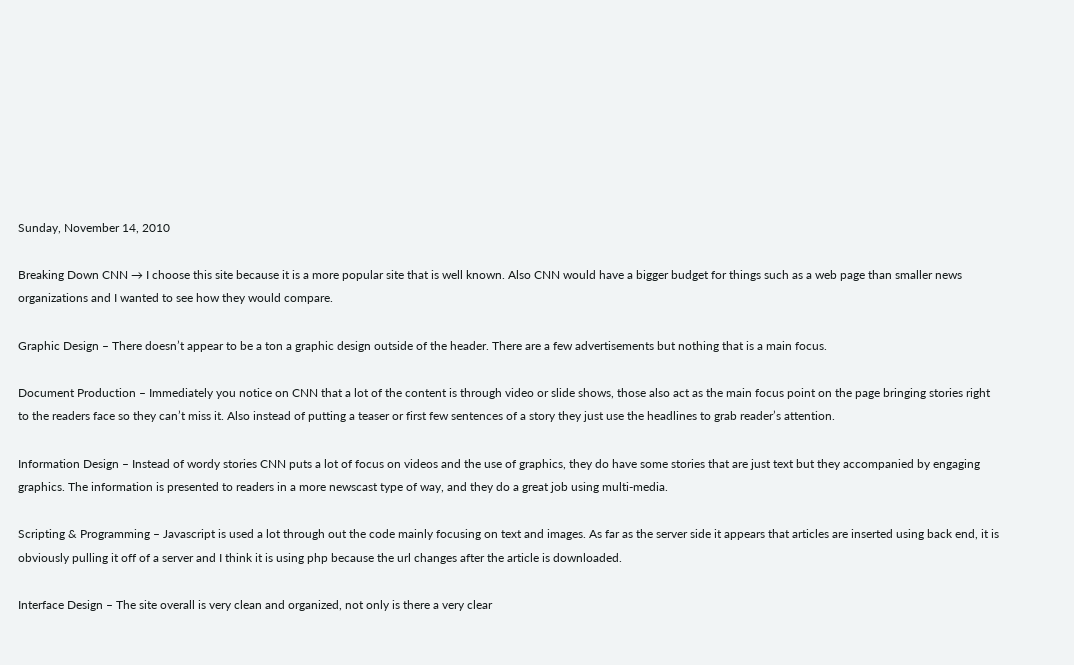Sunday, November 14, 2010

Breaking Down CNN → I choose this site because it is a more popular site that is well known. Also CNN would have a bigger budget for things such as a web page than smaller news organizations and I wanted to see how they would compare.

Graphic Design – There doesn’t appear to be a ton a graphic design outside of the header. There are a few advertisements but nothing that is a main focus.

Document Production – Immediately you notice on CNN that a lot of the content is through video or slide shows, those also act as the main focus point on the page bringing stories right to the readers face so they can’t miss it. Also instead of putting a teaser or first few sentences of a story they just use the headlines to grab reader’s attention.

Information Design – Instead of wordy stories CNN puts a lot of focus on videos and the use of graphics, they do have some stories that are just text but they accompanied by engaging graphics. The information is presented to readers in a more newscast type of way, and they do a great job using multi-media.

Scripting & Programming – Javascript is used a lot through out the code mainly focusing on text and images. As far as the server side it appears that articles are inserted using back end, it is obviously pulling it off of a server and I think it is using php because the url changes after the article is downloaded.

Interface Design – The site overall is very clean and organized, not only is there a very clear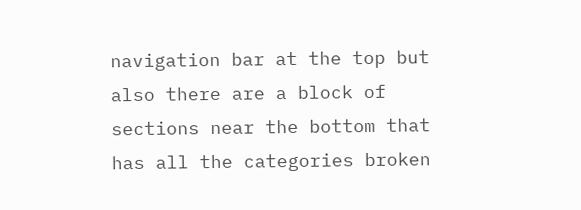navigation bar at the top but also there are a block of sections near the bottom that has all the categories broken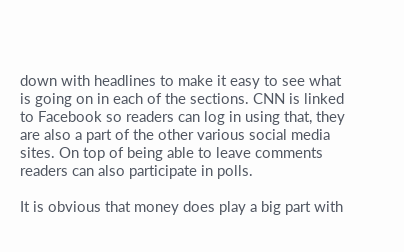down with headlines to make it easy to see what is going on in each of the sections. CNN is linked to Facebook so readers can log in using that, they are also a part of the other various social media sites. On top of being able to leave comments readers can also participate in polls.

It is obvious that money does play a big part with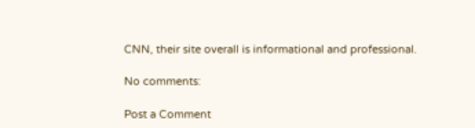CNN, their site overall is informational and professional.

No comments:

Post a Comment